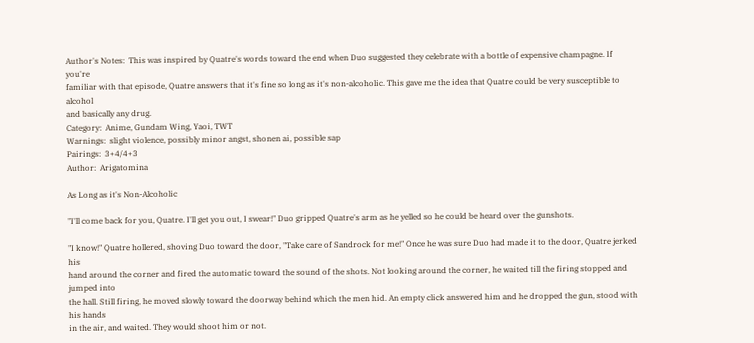Author's Notes:  This was inspired by Quatre's words toward the end when Duo suggested they celebrate with a bottle of expensive champagne. If you're
familiar with that episode, Quatre answers that it's fine so long as it's non-alcoholic. This gave me the idea that Quatre could be very susceptible to alcohol
and basically any drug.
Category:  Anime, Gundam Wing, Yaoi, TWT
Warnings:  slight violence, possibly minor angst, shonen ai, possible sap
Pairings:  3+4/4+3
Author:  Arigatomina

As Long as it's Non-Alcoholic

"I'll come back for you, Quatre. I'll get you out, I swear!" Duo gripped Quatre's arm as he yelled so he could be heard over the gunshots.

"I know!" Quatre hollered, shoving Duo toward the door, "Take care of Sandrock for me!" Once he was sure Duo had made it to the door, Quatre jerked his
hand around the corner and fired the automatic toward the sound of the shots. Not looking around the corner, he waited till the firing stopped and jumped into
the hall. Still firing, he moved slowly toward the doorway behind which the men hid. An empty click answered him and he dropped the gun, stood with his hands
in the air, and waited. They would shoot him or not.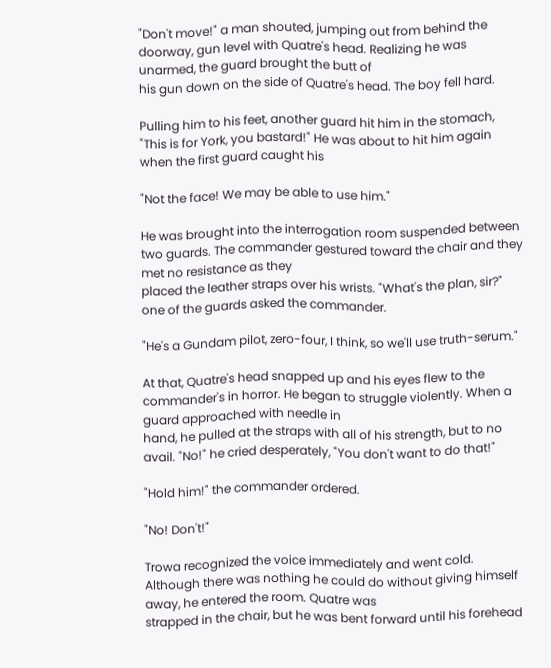"Don't move!" a man shouted, jumping out from behind the doorway, gun level with Quatre's head. Realizing he was unarmed, the guard brought the butt of
his gun down on the side of Quatre's head. The boy fell hard.

Pulling him to his feet, another guard hit him in the stomach, "This is for York, you bastard!" He was about to hit him again when the first guard caught his

"Not the face! We may be able to use him."

He was brought into the interrogation room suspended between two guards. The commander gestured toward the chair and they met no resistance as they
placed the leather straps over his wrists. "What's the plan, sir?" one of the guards asked the commander.

"He's a Gundam pilot, zero-four, I think, so we'll use truth-serum."

At that, Quatre's head snapped up and his eyes flew to the commander's in horror. He began to struggle violently. When a guard approached with needle in
hand, he pulled at the straps with all of his strength, but to no avail. "No!" he cried desperately, "You don't want to do that!"

"Hold him!" the commander ordered.

"No! Don't!"

Trowa recognized the voice immediately and went cold. Although there was nothing he could do without giving himself away, he entered the room. Quatre was
strapped in the chair, but he was bent forward until his forehead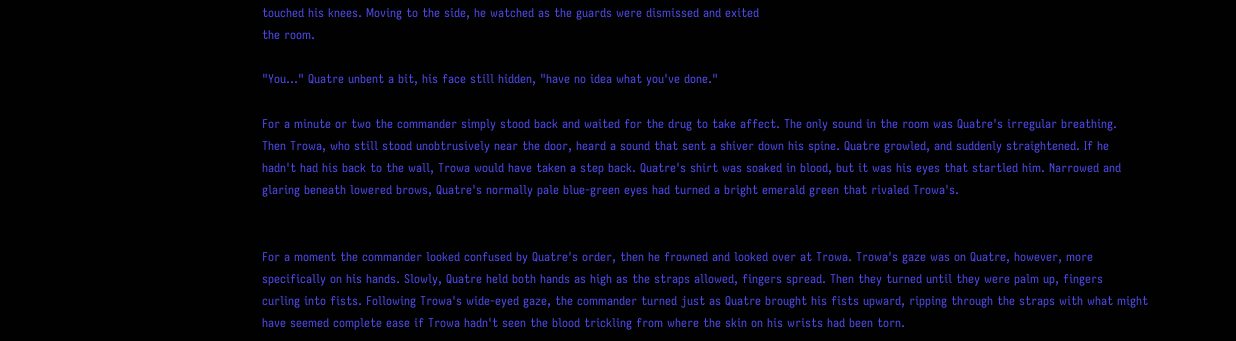touched his knees. Moving to the side, he watched as the guards were dismissed and exited
the room.

"You..." Quatre unbent a bit, his face still hidden, "have no idea what you've done."

For a minute or two the commander simply stood back and waited for the drug to take affect. The only sound in the room was Quatre's irregular breathing.
Then Trowa, who still stood unobtrusively near the door, heard a sound that sent a shiver down his spine. Quatre growled, and suddenly straightened. If he
hadn't had his back to the wall, Trowa would have taken a step back. Quatre's shirt was soaked in blood, but it was his eyes that startled him. Narrowed and
glaring beneath lowered brows, Quatre's normally pale blue-green eyes had turned a bright emerald green that rivaled Trowa's.


For a moment the commander looked confused by Quatre's order, then he frowned and looked over at Trowa. Trowa's gaze was on Quatre, however, more
specifically on his hands. Slowly, Quatre held both hands as high as the straps allowed, fingers spread. Then they turned until they were palm up, fingers
curling into fists. Following Trowa's wide-eyed gaze, the commander turned just as Quatre brought his fists upward, ripping through the straps with what might
have seemed complete ease if Trowa hadn't seen the blood trickling from where the skin on his wrists had been torn.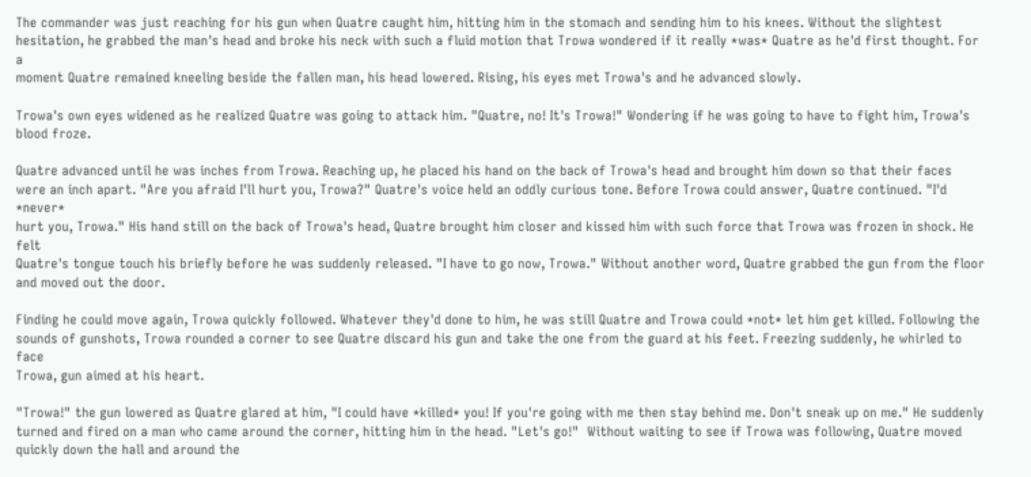The commander was just reaching for his gun when Quatre caught him, hitting him in the stomach and sending him to his knees. Without the slightest
hesitation, he grabbed the man's head and broke his neck with such a fluid motion that Trowa wondered if it really *was* Quatre as he'd first thought. For a
moment Quatre remained kneeling beside the fallen man, his head lowered. Rising, his eyes met Trowa's and he advanced slowly.

Trowa's own eyes widened as he realized Quatre was going to attack him. "Quatre, no! It's Trowa!" Wondering if he was going to have to fight him, Trowa's
blood froze.

Quatre advanced until he was inches from Trowa. Reaching up, he placed his hand on the back of Trowa's head and brought him down so that their faces
were an inch apart. "Are you afraid I'll hurt you, Trowa?" Quatre's voice held an oddly curious tone. Before Trowa could answer, Quatre continued. "I'd *never*
hurt you, Trowa." His hand still on the back of Trowa's head, Quatre brought him closer and kissed him with such force that Trowa was frozen in shock. He felt
Quatre's tongue touch his briefly before he was suddenly released. "I have to go now, Trowa." Without another word, Quatre grabbed the gun from the floor
and moved out the door.

Finding he could move again, Trowa quickly followed. Whatever they'd done to him, he was still Quatre and Trowa could *not* let him get killed. Following the
sounds of gunshots, Trowa rounded a corner to see Quatre discard his gun and take the one from the guard at his feet. Freezing suddenly, he whirled to face
Trowa, gun aimed at his heart.

"Trowa!" the gun lowered as Quatre glared at him, "I could have *killed* you! If you're going with me then stay behind me. Don't sneak up on me." He suddenly
turned and fired on a man who came around the corner, hitting him in the head. "Let's go!"  Without waiting to see if Trowa was following, Quatre moved
quickly down the hall and around the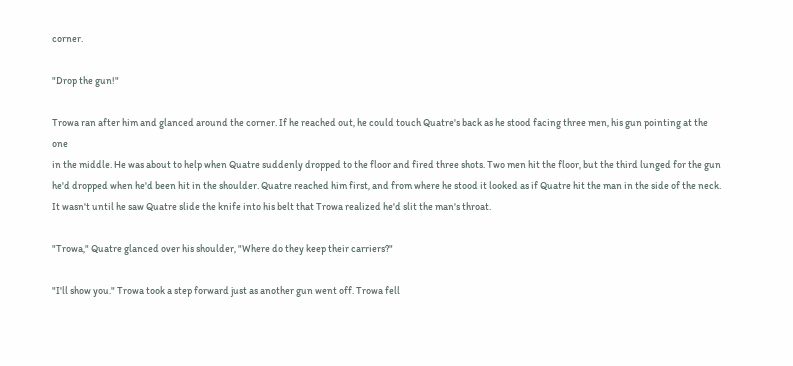corner.

"Drop the gun!"

Trowa ran after him and glanced around the corner. If he reached out, he could touch Quatre's back as he stood facing three men, his gun pointing at the one
in the middle. He was about to help when Quatre suddenly dropped to the floor and fired three shots. Two men hit the floor, but the third lunged for the gun
he'd dropped when he'd been hit in the shoulder. Quatre reached him first, and from where he stood it looked as if Quatre hit the man in the side of the neck.
It wasn't until he saw Quatre slide the knife into his belt that Trowa realized he'd slit the man's throat.

"Trowa," Quatre glanced over his shoulder, "Where do they keep their carriers?"

"I'll show you." Trowa took a step forward just as another gun went off. Trowa fell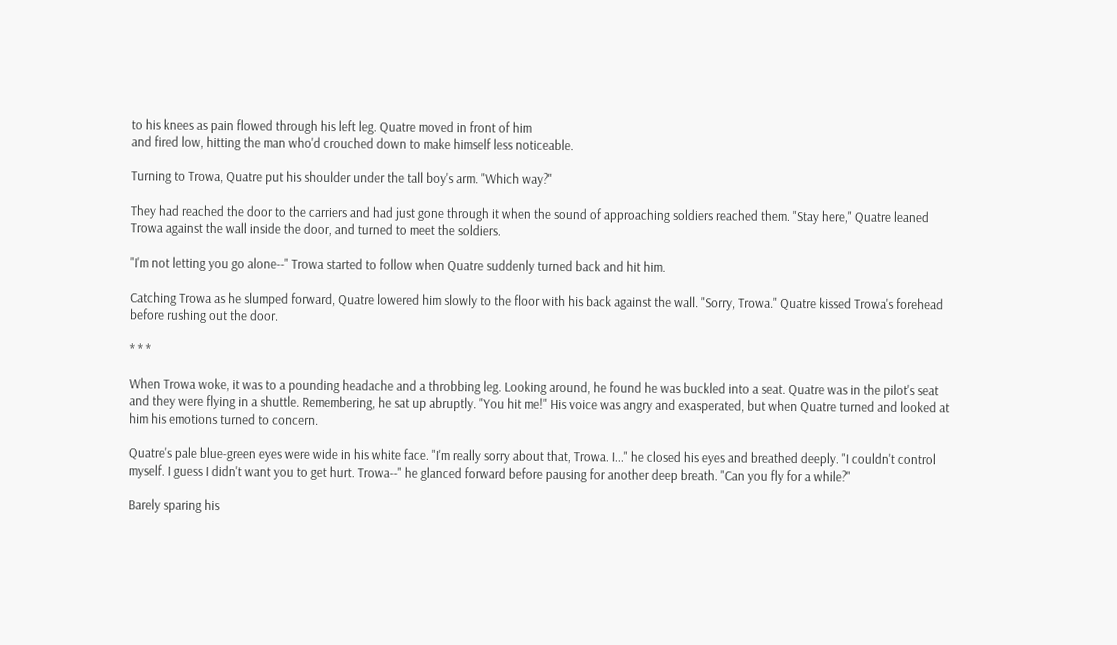to his knees as pain flowed through his left leg. Quatre moved in front of him
and fired low, hitting the man who'd crouched down to make himself less noticeable.

Turning to Trowa, Quatre put his shoulder under the tall boy's arm. "Which way?"

They had reached the door to the carriers and had just gone through it when the sound of approaching soldiers reached them. "Stay here," Quatre leaned
Trowa against the wall inside the door, and turned to meet the soldiers.

"I'm not letting you go alone--" Trowa started to follow when Quatre suddenly turned back and hit him.

Catching Trowa as he slumped forward, Quatre lowered him slowly to the floor with his back against the wall. "Sorry, Trowa." Quatre kissed Trowa's forehead
before rushing out the door.

* * *

When Trowa woke, it was to a pounding headache and a throbbing leg. Looking around, he found he was buckled into a seat. Quatre was in the pilot's seat
and they were flying in a shuttle. Remembering, he sat up abruptly. "You hit me!" His voice was angry and exasperated, but when Quatre turned and looked at
him his emotions turned to concern.

Quatre's pale blue-green eyes were wide in his white face. "I'm really sorry about that, Trowa. I..." he closed his eyes and breathed deeply. "I couldn't control
myself. I guess I didn't want you to get hurt. Trowa--" he glanced forward before pausing for another deep breath. "Can you fly for a while?"

Barely sparing his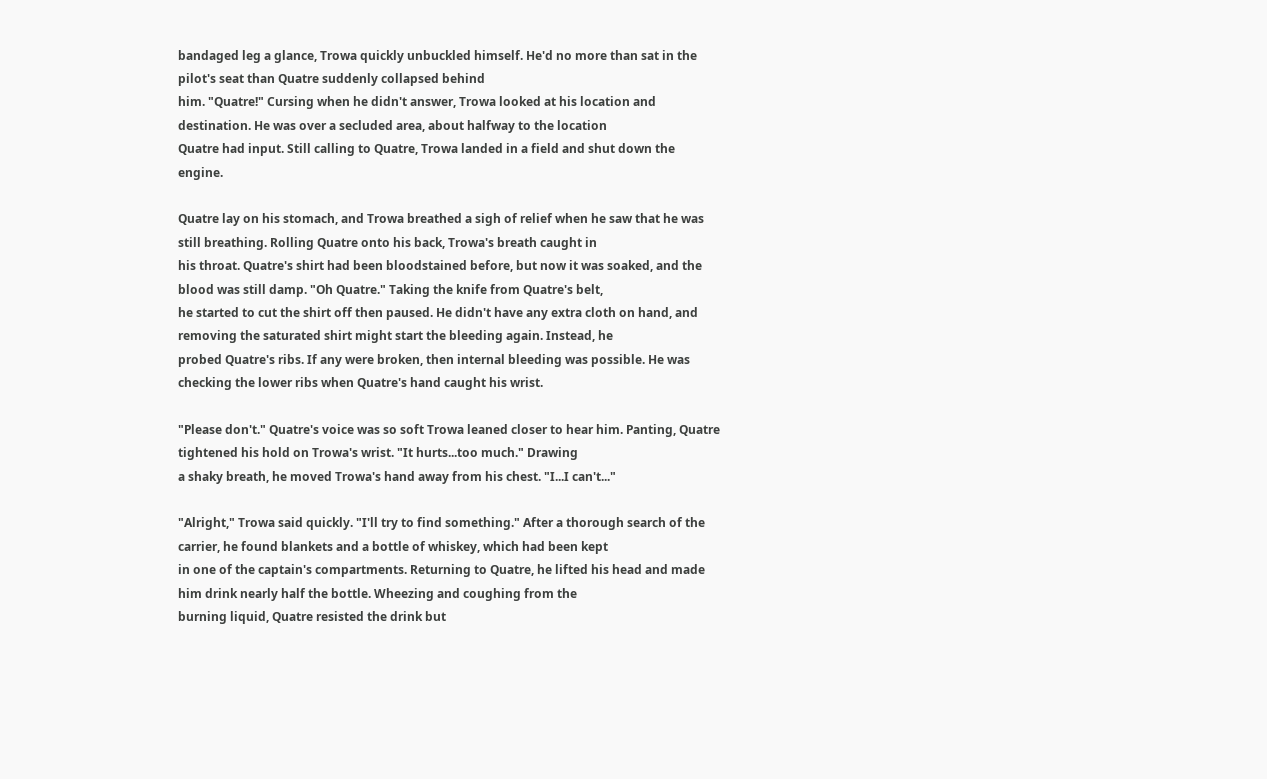bandaged leg a glance, Trowa quickly unbuckled himself. He'd no more than sat in the pilot's seat than Quatre suddenly collapsed behind
him. "Quatre!" Cursing when he didn't answer, Trowa looked at his location and destination. He was over a secluded area, about halfway to the location
Quatre had input. Still calling to Quatre, Trowa landed in a field and shut down the engine.

Quatre lay on his stomach, and Trowa breathed a sigh of relief when he saw that he was still breathing. Rolling Quatre onto his back, Trowa's breath caught in
his throat. Quatre's shirt had been bloodstained before, but now it was soaked, and the blood was still damp. "Oh Quatre." Taking the knife from Quatre's belt,
he started to cut the shirt off then paused. He didn't have any extra cloth on hand, and removing the saturated shirt might start the bleeding again. Instead, he
probed Quatre's ribs. If any were broken, then internal bleeding was possible. He was checking the lower ribs when Quatre's hand caught his wrist.

"Please don't." Quatre's voice was so soft Trowa leaned closer to hear him. Panting, Quatre tightened his hold on Trowa's wrist. "It hurts...too much." Drawing
a shaky breath, he moved Trowa's hand away from his chest. "I...I can't..."

"Alright," Trowa said quickly. "I'll try to find something." After a thorough search of the carrier, he found blankets and a bottle of whiskey, which had been kept
in one of the captain's compartments. Returning to Quatre, he lifted his head and made him drink nearly half the bottle. Wheezing and coughing from the
burning liquid, Quatre resisted the drink but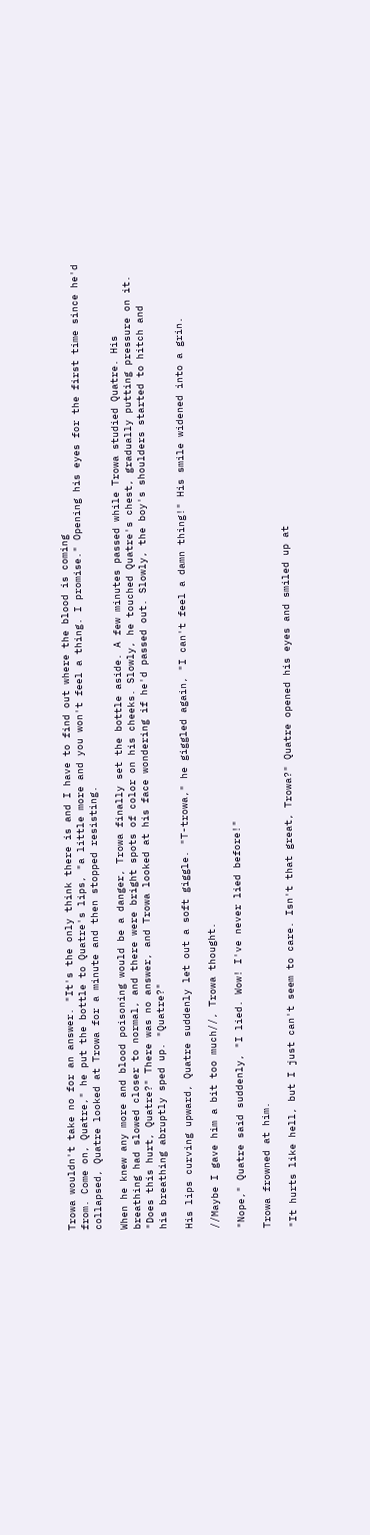Trowa wouldn't take no for an answer. "It's the only think there is and I have to find out where the blood is coming
from. Come on, Quatre," he put the bottle to Quatre's lips, "a little more and you won't feel a thing. I promise." Opening his eyes for the first time since he'd
collapsed, Quatre looked at Trowa for a minute and then stopped resisting.

When he knew any more and blood poisoning would be a danger, Trowa finally set the bottle aside. A few minutes passed while Trowa studied Quatre. His
breathing had slowed closer to normal, and there were bright spots of color on his cheeks. Slowly, he touched Quatre's chest, gradually putting pressure on it.
"Does this hurt, Quatre?" There was no answer, and Trowa looked at his face wondering if he'd passed out. Slowly, the boy's shoulders started to hitch and
his breathing abruptly sped up. "Quatre?"

His lips curving upward, Quatre suddenly let out a soft giggle. "T-trowa," he giggled again, "I can't feel a damn thing!" His smile widened into a grin.

//Maybe I gave him a bit too much//, Trowa thought.

"Nope," Quatre said suddenly, "I lied. Wow! I've never lied before!"

Trowa frowned at him.

"It hurts like hell, but I just can't seem to care. Isn't that great, Trowa?" Quatre opened his eyes and smiled up at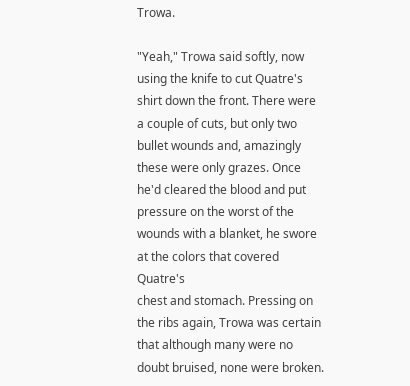Trowa.

"Yeah," Trowa said softly, now using the knife to cut Quatre's shirt down the front. There were a couple of cuts, but only two bullet wounds and, amazingly
these were only grazes. Once he'd cleared the blood and put pressure on the worst of the wounds with a blanket, he swore at the colors that covered Quatre's
chest and stomach. Pressing on the ribs again, Trowa was certain that although many were no doubt bruised, none were broken.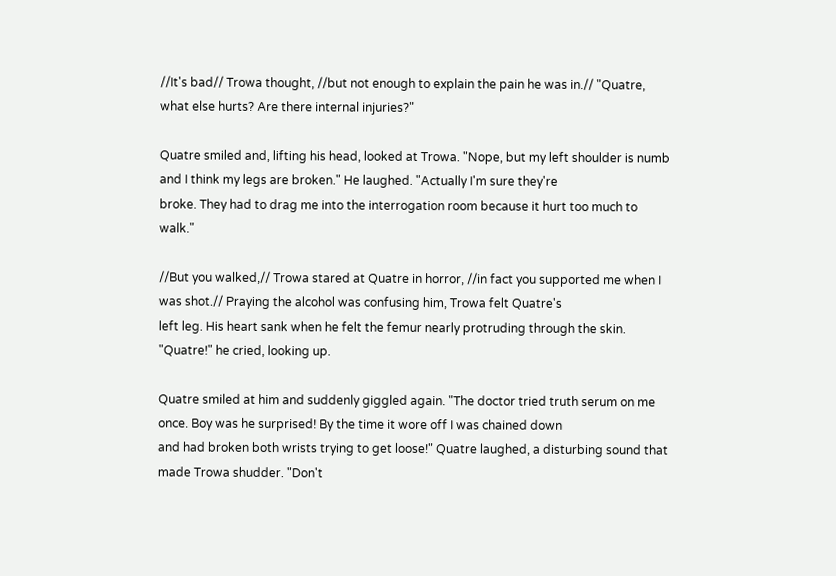//It's bad// Trowa thought, //but not enough to explain the pain he was in.// "Quatre, what else hurts? Are there internal injuries?"

Quatre smiled and, lifting his head, looked at Trowa. "Nope, but my left shoulder is numb and I think my legs are broken." He laughed. "Actually I'm sure they're
broke. They had to drag me into the interrogation room because it hurt too much to walk."

//But you walked,// Trowa stared at Quatre in horror, //in fact you supported me when I was shot.// Praying the alcohol was confusing him, Trowa felt Quatre's
left leg. His heart sank when he felt the femur nearly protruding through the skin. "Quatre!" he cried, looking up.

Quatre smiled at him and suddenly giggled again. "The doctor tried truth serum on me once. Boy was he surprised! By the time it wore off I was chained down
and had broken both wrists trying to get loose!" Quatre laughed, a disturbing sound that made Trowa shudder. "Don't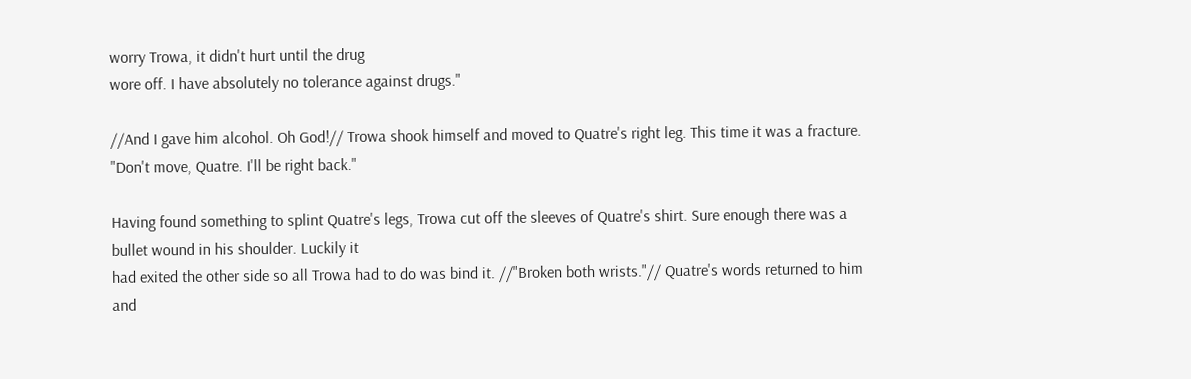worry Trowa, it didn't hurt until the drug
wore off. I have absolutely no tolerance against drugs."

//And I gave him alcohol. Oh God!// Trowa shook himself and moved to Quatre's right leg. This time it was a fracture. "Don't move, Quatre. I'll be right back."

Having found something to splint Quatre's legs, Trowa cut off the sleeves of Quatre's shirt. Sure enough there was a bullet wound in his shoulder. Luckily it
had exited the other side so all Trowa had to do was bind it. //"Broken both wrists."// Quatre's words returned to him and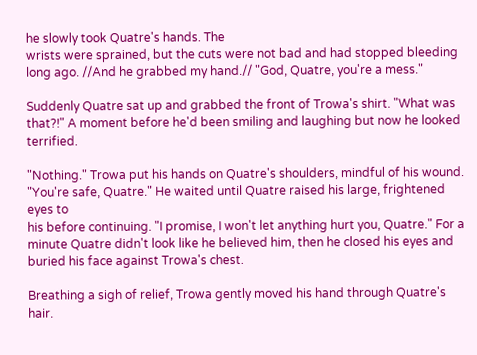he slowly took Quatre's hands. The
wrists were sprained, but the cuts were not bad and had stopped bleeding long ago. //And he grabbed my hand.// "God, Quatre, you're a mess."

Suddenly Quatre sat up and grabbed the front of Trowa's shirt. "What was that?!" A moment before he'd been smiling and laughing but now he looked terrified.

"Nothing." Trowa put his hands on Quatre's shoulders, mindful of his wound. "You're safe, Quatre." He waited until Quatre raised his large, frightened eyes to
his before continuing. "I promise, I won't let anything hurt you, Quatre." For a minute Quatre didn't look like he believed him, then he closed his eyes and
buried his face against Trowa's chest.

Breathing a sigh of relief, Trowa gently moved his hand through Quatre's hair.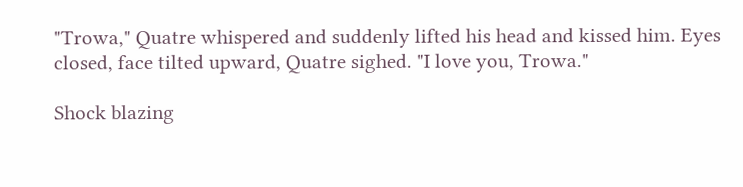"Trowa," Quatre whispered and suddenly lifted his head and kissed him. Eyes closed, face tilted upward, Quatre sighed. "I love you, Trowa."

Shock blazing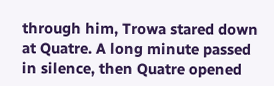through him, Trowa stared down at Quatre. A long minute passed in silence, then Quatre opened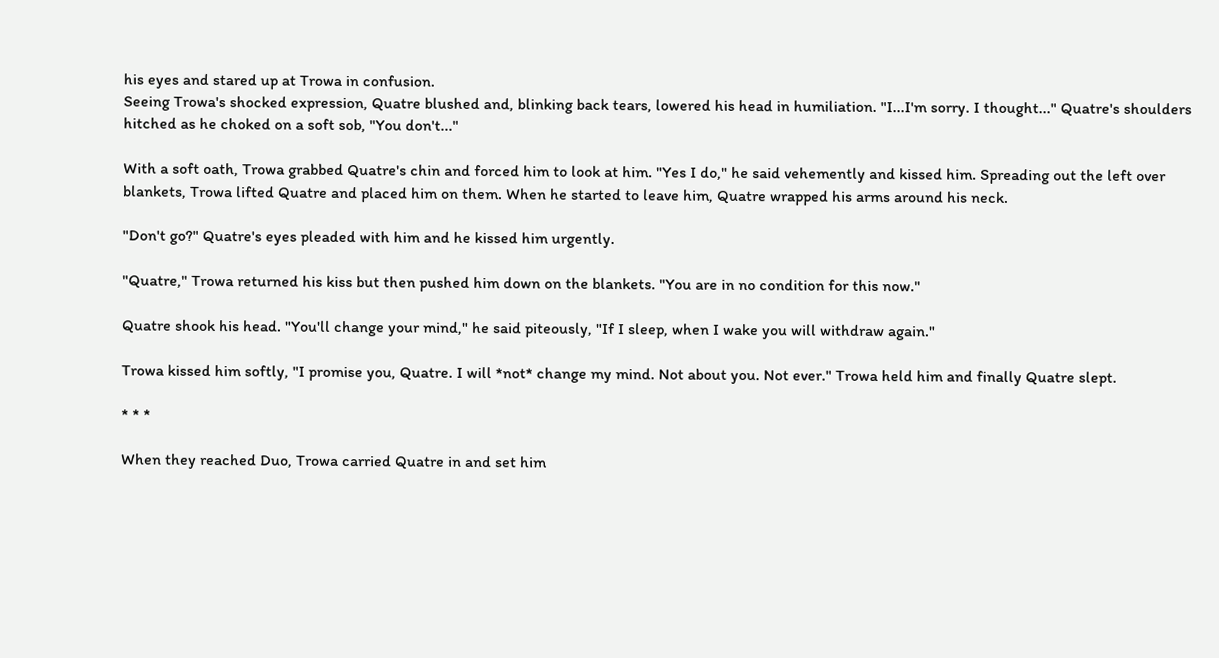his eyes and stared up at Trowa in confusion.
Seeing Trowa's shocked expression, Quatre blushed and, blinking back tears, lowered his head in humiliation. "I...I'm sorry. I thought..." Quatre's shoulders
hitched as he choked on a soft sob, "You don't..."

With a soft oath, Trowa grabbed Quatre's chin and forced him to look at him. "Yes I do," he said vehemently and kissed him. Spreading out the left over
blankets, Trowa lifted Quatre and placed him on them. When he started to leave him, Quatre wrapped his arms around his neck.

"Don't go?" Quatre's eyes pleaded with him and he kissed him urgently.

"Quatre," Trowa returned his kiss but then pushed him down on the blankets. "You are in no condition for this now."

Quatre shook his head. "You'll change your mind," he said piteously, "If I sleep, when I wake you will withdraw again."

Trowa kissed him softly, "I promise you, Quatre. I will *not* change my mind. Not about you. Not ever." Trowa held him and finally Quatre slept.

* * *

When they reached Duo, Trowa carried Quatre in and set him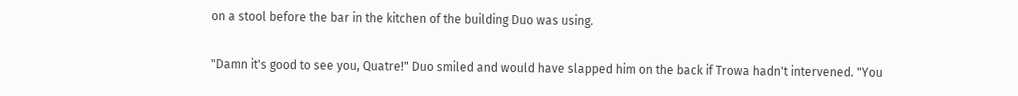on a stool before the bar in the kitchen of the building Duo was using.

"Damn it's good to see you, Quatre!" Duo smiled and would have slapped him on the back if Trowa hadn't intervened. "You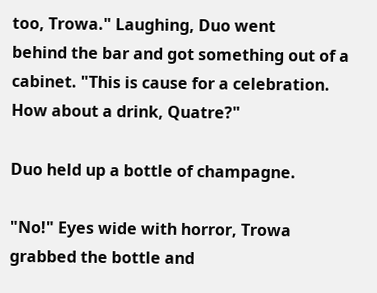too, Trowa." Laughing, Duo went
behind the bar and got something out of a cabinet. "This is cause for a celebration. How about a drink, Quatre?"

Duo held up a bottle of champagne.

"No!" Eyes wide with horror, Trowa grabbed the bottle and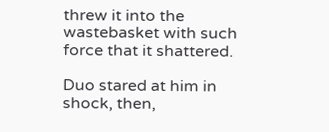threw it into the wastebasket with such force that it shattered.

Duo stared at him in shock, then,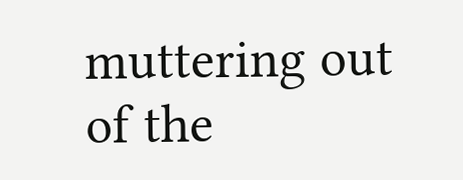muttering out of the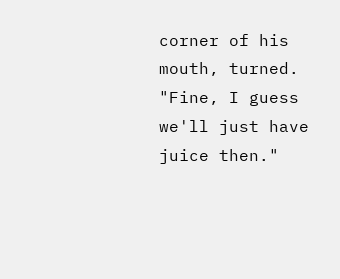corner of his mouth, turned. "Fine, I guess we'll just have juice then."